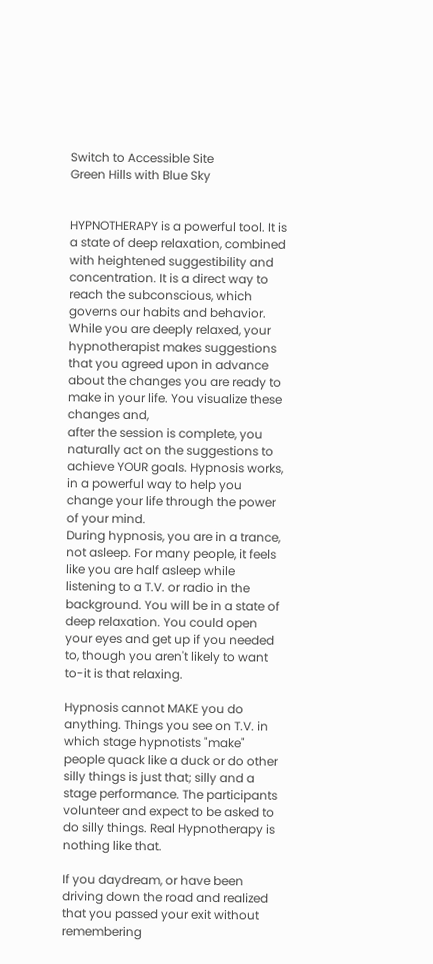Switch to Accessible Site
Green Hills with Blue Sky


HYPNOTHERAPY is a powerful tool. It is a state of deep relaxation, combined with heightened suggestibility and concentration. It is a direct way to reach the subconscious, which governs our habits and behavior.  While you are deeply relaxed, your hypnotherapist makes suggestions that you agreed upon in advance about the changes you are ready to make in your life. You visualize these changes and,
after the session is complete, you naturally act on the suggestions to achieve YOUR goals. Hypnosis works, in a powerful way to help you change your life through the power of your mind.
During hypnosis, you are in a trance, not asleep. For many people, it feels like you are half asleep while listening to a T.V. or radio in the background. You will be in a state of deep relaxation. You could open your eyes and get up if you needed to, though you aren't likely to want to-it is that relaxing.

Hypnosis cannot MAKE you do anything. Things you see on T.V. in which stage hypnotists "make" people quack like a duck or do other silly things is just that; silly and a stage performance. The participants volunteer and expect to be asked to do silly things. Real Hypnotherapy is nothing like that.

If you daydream, or have been driving down the road and realized that you passed your exit without remembering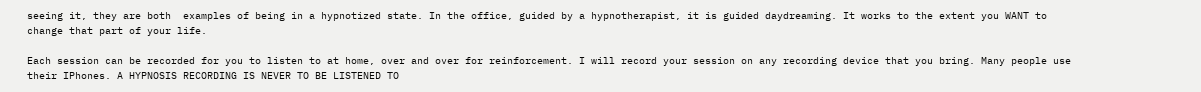seeing it, they are both  examples of being in a hypnotized state. In the office, guided by a hypnotherapist, it is guided daydreaming. It works to the extent you WANT to change that part of your life.

Each session can be recorded for you to listen to at home, over and over for reinforcement. I will record your session on any recording device that you bring. Many people use their IPhones. A HYPNOSIS RECORDING IS NEVER TO BE LISTENED TO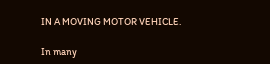IN A MOVING MOTOR VEHICLE.

In many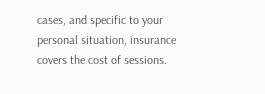cases, and specific to your personal situation, insurance covers the cost of sessions.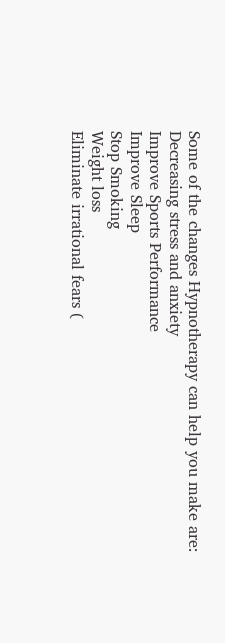Some of the changes Hypnotherapy can help you make are:
Decreasing stress and anxiety
Improve Sports Performance
Improve Sleep
Stop Smoking
Weight loss
Eliminate irrational fears (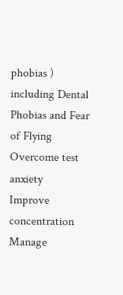phobias ) including Dental Phobias and Fear of Flying
Overcome test anxiety
Improve concentration
Manage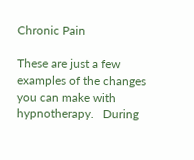Chronic Pain

These are just a few examples of the changes you can make with hypnotherapy.   During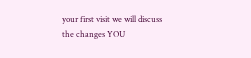your first visit we will discuss the changes YOU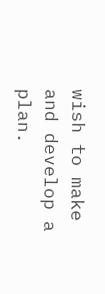wish to make and develop a plan.